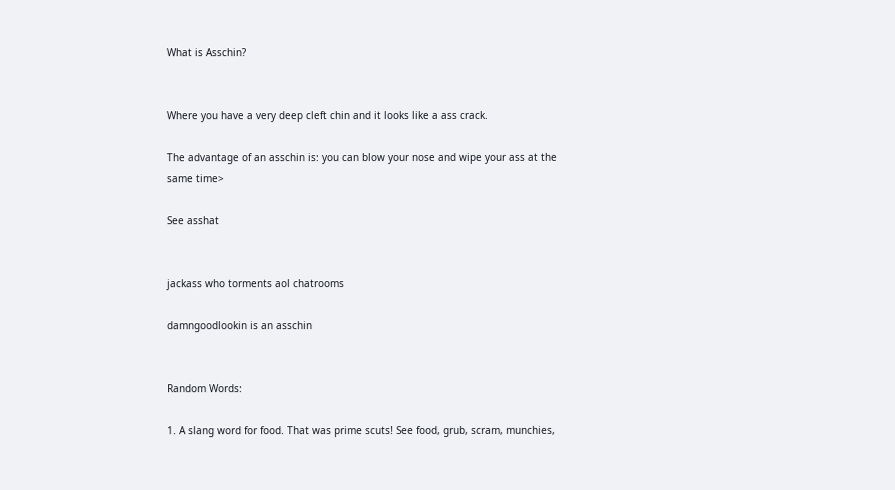What is Asschin?


Where you have a very deep cleft chin and it looks like a ass crack.

The advantage of an asschin is: you can blow your nose and wipe your ass at the same time>

See asshat


jackass who torments aol chatrooms

damngoodlookin is an asschin


Random Words:

1. A slang word for food. That was prime scuts! See food, grub, scram, munchies,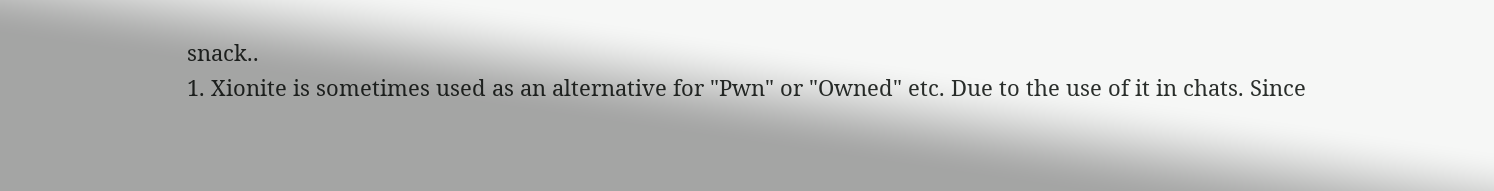snack..
1. Xionite is sometimes used as an alternative for "Pwn" or "Owned" etc. Due to the use of it in chats. Since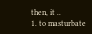then, it ..
1. to masturbate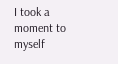I took a moment to myself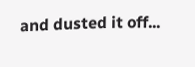and dusted it off...